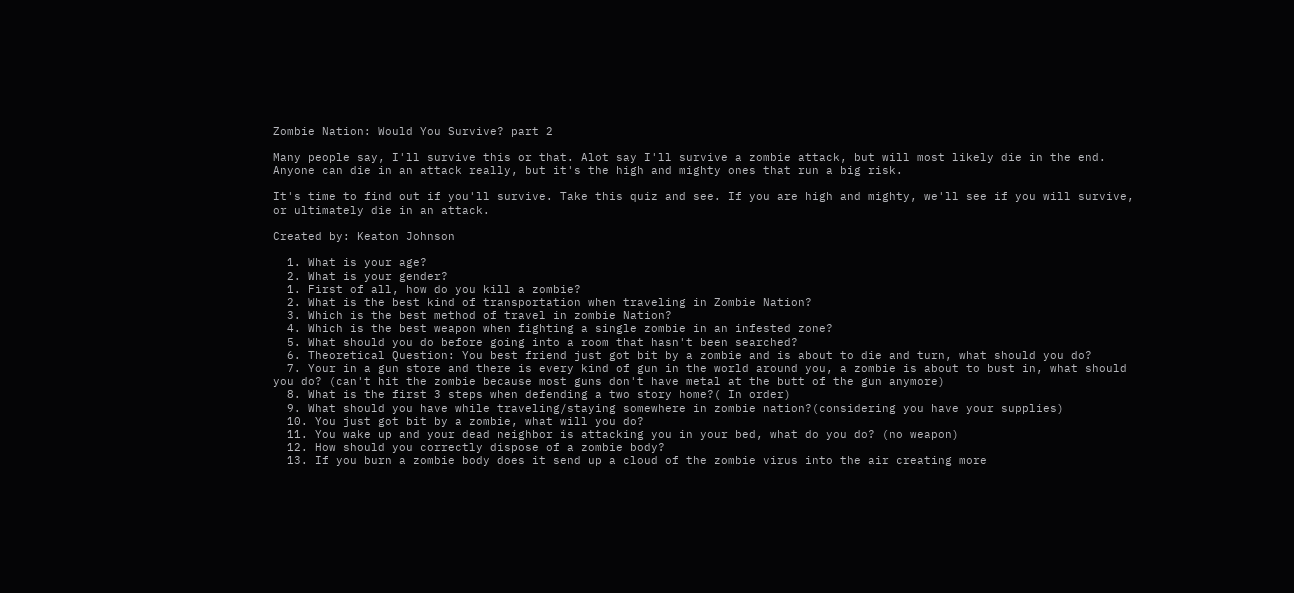Zombie Nation: Would You Survive? part 2

Many people say, I'll survive this or that. Alot say I'll survive a zombie attack, but will most likely die in the end. Anyone can die in an attack really, but it's the high and mighty ones that run a big risk.

It's time to find out if you'll survive. Take this quiz and see. If you are high and mighty, we'll see if you will survive, or ultimately die in an attack.

Created by: Keaton Johnson

  1. What is your age?
  2. What is your gender?
  1. First of all, how do you kill a zombie?
  2. What is the best kind of transportation when traveling in Zombie Nation?
  3. Which is the best method of travel in zombie Nation?
  4. Which is the best weapon when fighting a single zombie in an infested zone?
  5. What should you do before going into a room that hasn't been searched?
  6. Theoretical Question: You best friend just got bit by a zombie and is about to die and turn, what should you do?
  7. Your in a gun store and there is every kind of gun in the world around you, a zombie is about to bust in, what should you do? (can't hit the zombie because most guns don't have metal at the butt of the gun anymore)
  8. What is the first 3 steps when defending a two story home?( In order)
  9. What should you have while traveling/staying somewhere in zombie nation?(considering you have your supplies)
  10. You just got bit by a zombie, what will you do?
  11. You wake up and your dead neighbor is attacking you in your bed, what do you do? (no weapon)
  12. How should you correctly dispose of a zombie body?
  13. If you burn a zombie body does it send up a cloud of the zombie virus into the air creating more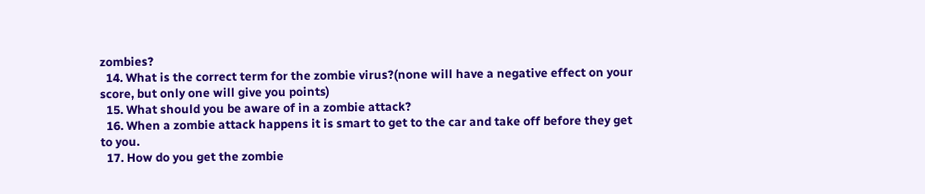zombies?
  14. What is the correct term for the zombie virus?(none will have a negative effect on your score, but only one will give you points)
  15. What should you be aware of in a zombie attack?
  16. When a zombie attack happens it is smart to get to the car and take off before they get to you.
  17. How do you get the zombie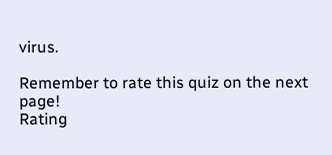virus.

Remember to rate this quiz on the next page!
Rating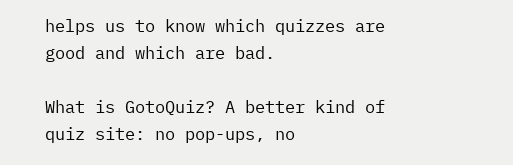helps us to know which quizzes are good and which are bad.

What is GotoQuiz? A better kind of quiz site: no pop-ups, no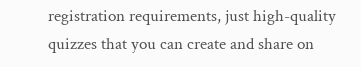registration requirements, just high-quality quizzes that you can create and share on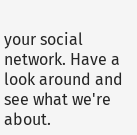your social network. Have a look around and see what we're about.